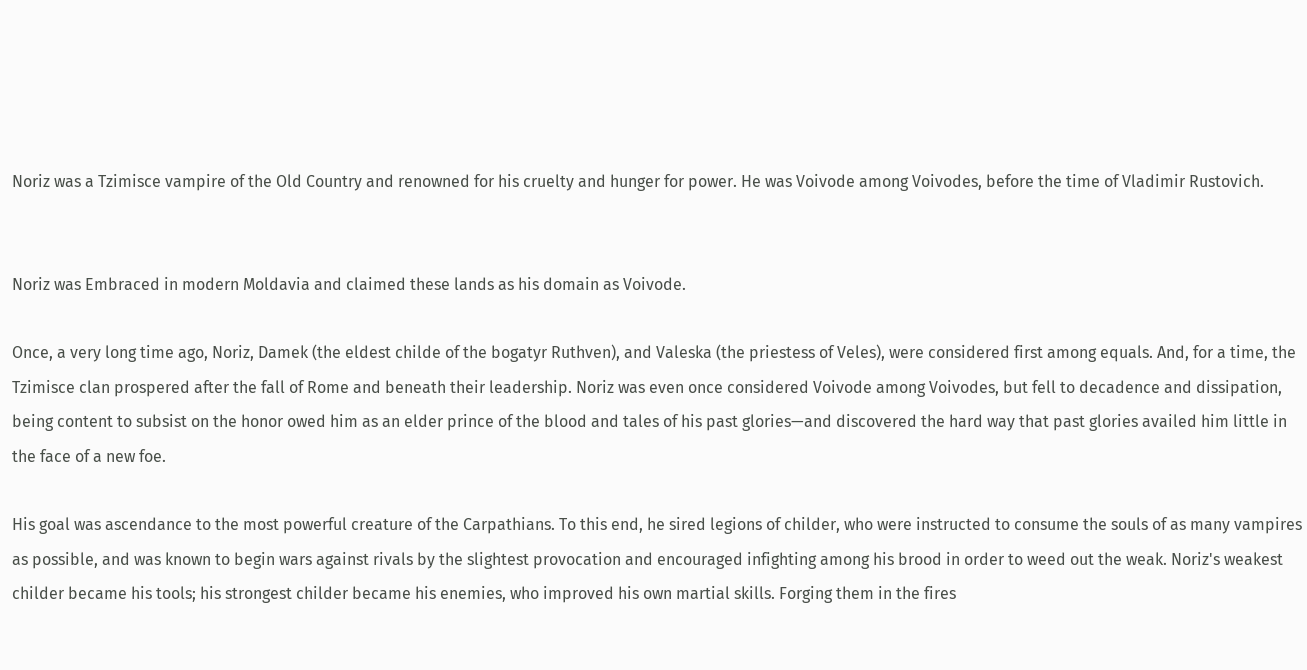Noriz was a Tzimisce vampire of the Old Country and renowned for his cruelty and hunger for power. He was Voivode among Voivodes, before the time of Vladimir Rustovich.


Noriz was Embraced in modern Moldavia and claimed these lands as his domain as Voivode.

Once, a very long time ago, Noriz, Damek (the eldest childe of the bogatyr Ruthven), and Valeska (the priestess of Veles), were considered first among equals. And, for a time, the Tzimisce clan prospered after the fall of Rome and beneath their leadership. Noriz was even once considered Voivode among Voivodes, but fell to decadence and dissipation, being content to subsist on the honor owed him as an elder prince of the blood and tales of his past glories—and discovered the hard way that past glories availed him little in the face of a new foe.

His goal was ascendance to the most powerful creature of the Carpathians. To this end, he sired legions of childer, who were instructed to consume the souls of as many vampires as possible, and was known to begin wars against rivals by the slightest provocation and encouraged infighting among his brood in order to weed out the weak. Noriz's weakest childer became his tools; his strongest childer became his enemies, who improved his own martial skills. Forging them in the fires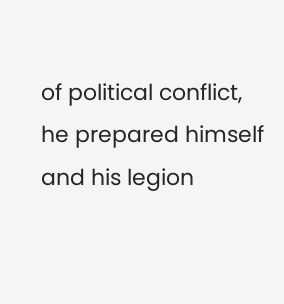of political conflict, he prepared himself and his legion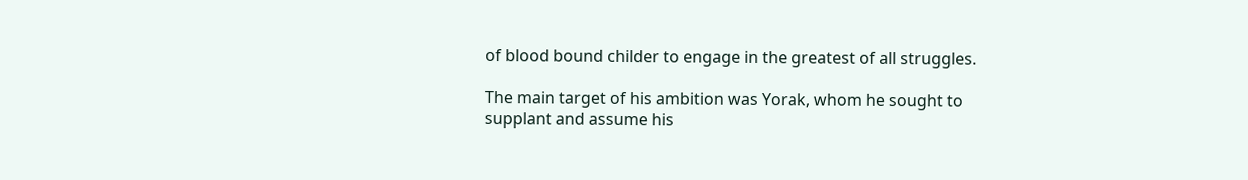of blood bound childer to engage in the greatest of all struggles.

The main target of his ambition was Yorak, whom he sought to supplant and assume his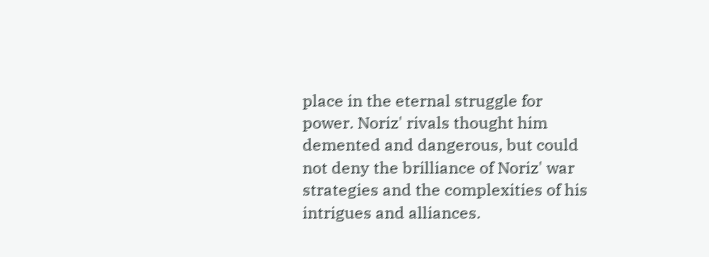place in the eternal struggle for power. Noriz' rivals thought him demented and dangerous, but could not deny the brilliance of Noriz' war strategies and the complexities of his intrigues and alliances.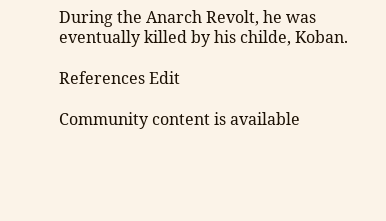During the Anarch Revolt, he was eventually killed by his childe, Koban.

References Edit

Community content is available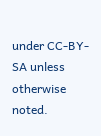under CC-BY-SA unless otherwise noted.